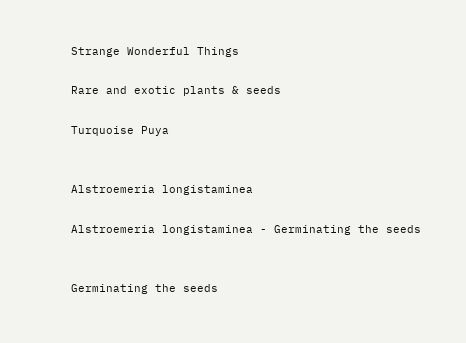Strange Wonderful Things

Rare and exotic plants & seeds

Turquoise Puya


Alstroemeria longistaminea

Alstroemeria longistaminea - Germinating the seeds


Germinating the seeds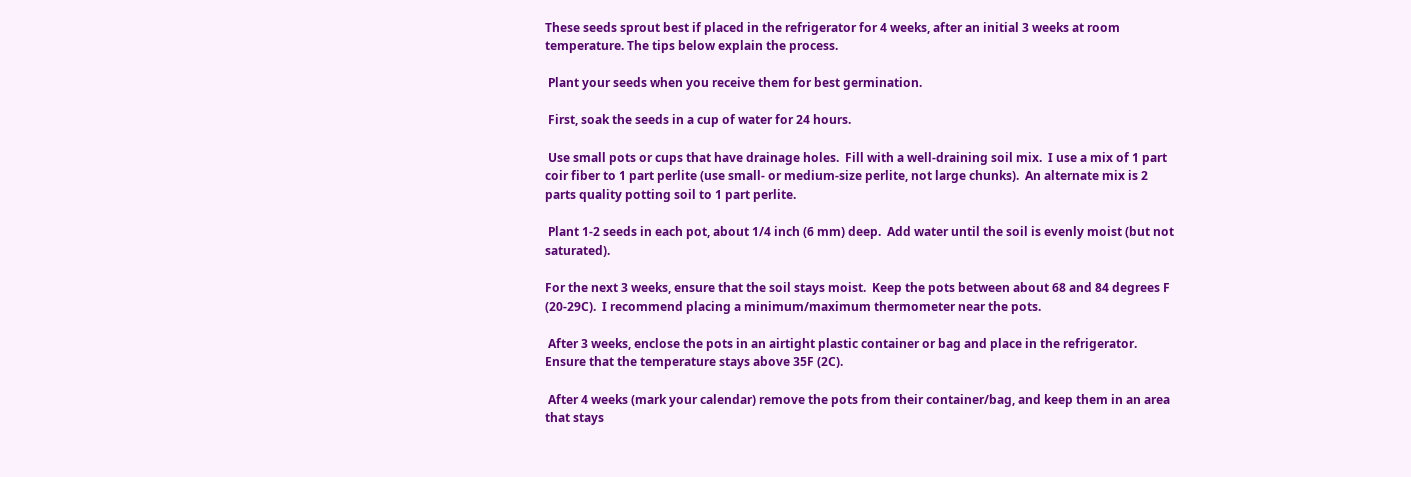These seeds sprout best if placed in the refrigerator for 4 weeks, after an initial 3 weeks at room temperature. The tips below explain the process.

 Plant your seeds when you receive them for best germination.

 First, soak the seeds in a cup of water for 24 hours.

 Use small pots or cups that have drainage holes.  Fill with a well-draining soil mix.  I use a mix of 1 part coir fiber to 1 part perlite (use small- or medium-size perlite, not large chunks).  An alternate mix is 2 parts quality potting soil to 1 part perlite.

 Plant 1-2 seeds in each pot, about 1/4 inch (6 mm) deep.  Add water until the soil is evenly moist (but not saturated).

For the next 3 weeks, ensure that the soil stays moist.  Keep the pots between about 68 and 84 degrees F (20-29C).  I recommend placing a minimum/maximum thermometer near the pots.

 After 3 weeks, enclose the pots in an airtight plastic container or bag and place in the refrigerator.  Ensure that the temperature stays above 35F (2C).

 After 4 weeks (mark your calendar) remove the pots from their container/bag, and keep them in an area that stays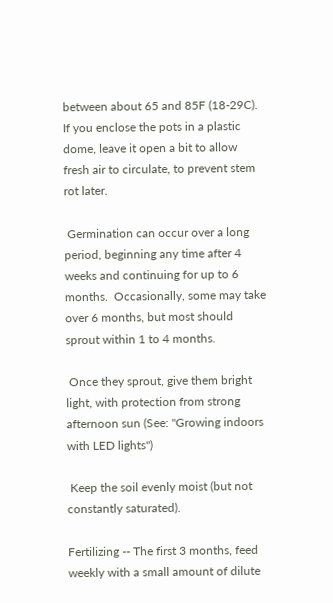between about 65 and 85F (18-29C).  If you enclose the pots in a plastic dome, leave it open a bit to allow fresh air to circulate, to prevent stem rot later.

 Germination can occur over a long period, beginning any time after 4 weeks and continuing for up to 6 months.  Occasionally, some may take over 6 months, but most should sprout within 1 to 4 months.

 Once they sprout, give them bright light, with protection from strong afternoon sun (See: "Growing indoors with LED lights")

 Keep the soil evenly moist (but not constantly saturated).

Fertilizing -- The first 3 months, feed weekly with a small amount of dilute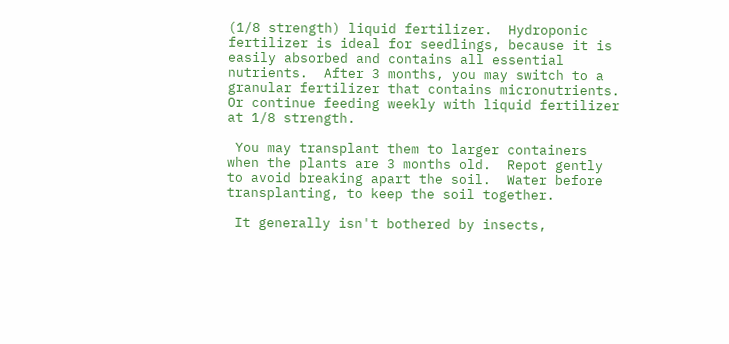(1/8 strength) liquid fertilizer.  Hydroponic fertilizer is ideal for seedlings, because it is easily absorbed and contains all essential nutrients.  After 3 months, you may switch to a granular fertilizer that contains micronutrients.  Or continue feeding weekly with liquid fertilizer at 1/8 strength.

 You may transplant them to larger containers when the plants are 3 months old.  Repot gently to avoid breaking apart the soil.  Water before transplanting, to keep the soil together.

 It generally isn't bothered by insects,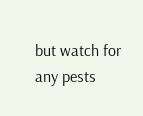but watch for any pests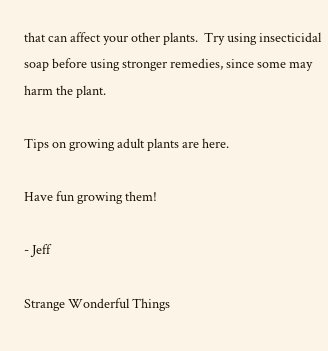that can affect your other plants.  Try using insecticidal soap before using stronger remedies, since some may harm the plant.

Tips on growing adult plants are here.

Have fun growing them!

- Jeff

Strange Wonderful Things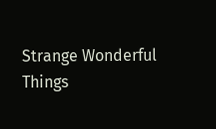Strange Wonderful Things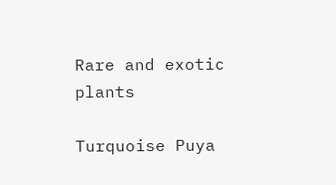Rare and exotic plants

Turquoise Puya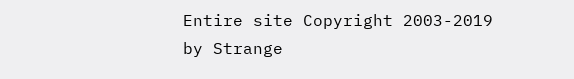Entire site Copyright 2003-2019 by Strange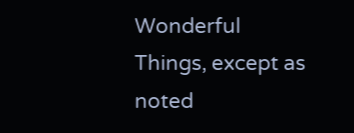Wonderful Things, except as noted